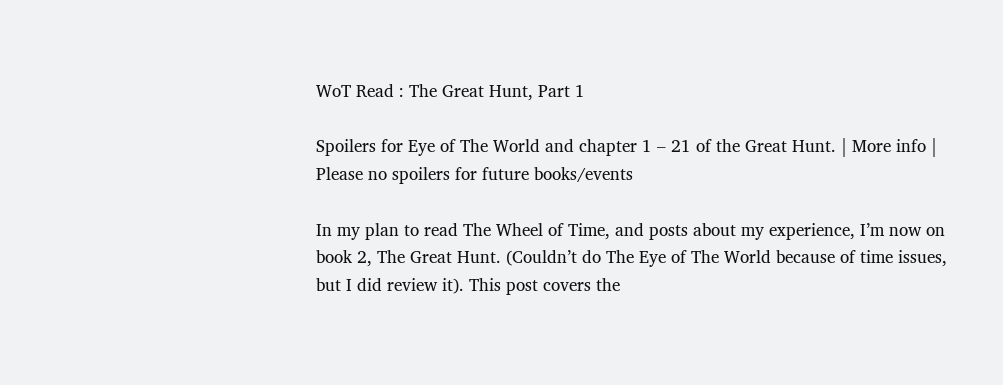WoT Read : The Great Hunt, Part 1

Spoilers for Eye of The World and chapter 1 – 21 of the Great Hunt. | More info | Please no spoilers for future books/events

In my plan to read The Wheel of Time, and posts about my experience, I’m now on book 2, The Great Hunt. (Couldn’t do The Eye of The World because of time issues, but I did review it). This post covers the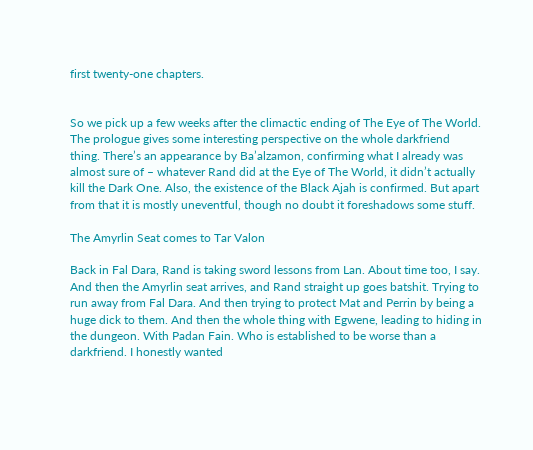first twenty-one chapters.


So we pick up a few weeks after the climactic ending of The Eye of The World.  The prologue gives some interesting perspective on the whole darkfriend thing. There’s an appearance by Ba’alzamon, confirming what I already was almost sure of – whatever Rand did at the Eye of The World, it didn’t actually kill the Dark One. Also, the existence of the Black Ajah is confirmed. But apart from that it is mostly uneventful, though no doubt it foreshadows some stuff.

The Amyrlin Seat comes to Tar Valon

Back in Fal Dara, Rand is taking sword lessons from Lan. About time too, I say. And then the Amyrlin seat arrives, and Rand straight up goes batshit. Trying to run away from Fal Dara. And then trying to protect Mat and Perrin by being a huge dick to them. And then the whole thing with Egwene, leading to hiding in the dungeon. With Padan Fain. Who is established to be worse than a darkfriend. I honestly wanted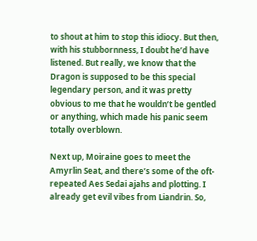to shout at him to stop this idiocy. But then, with his stubbornness, I doubt he’d have listened. But really, we know that the Dragon is supposed to be this special legendary person, and it was pretty obvious to me that he wouldn’t be gentled or anything, which made his panic seem totally overblown.

Next up, Moiraine goes to meet the Amyrlin Seat, and there’s some of the oft-repeated Aes Sedai ajahs and plotting. I already get evil vibes from Liandrin. So,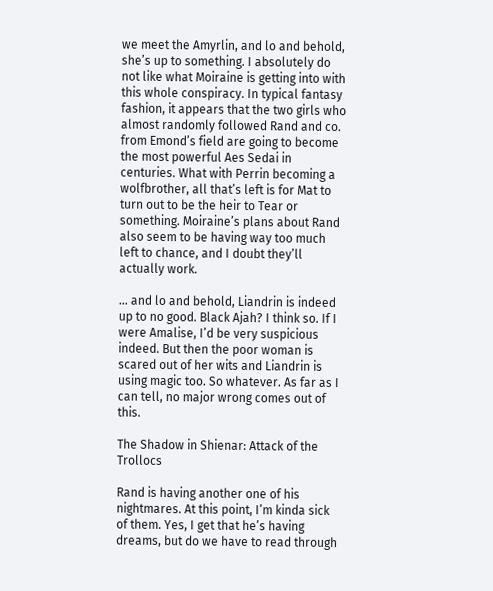we meet the Amyrlin, and lo and behold, she’s up to something. I absolutely do not like what Moiraine is getting into with this whole conspiracy. In typical fantasy fashion, it appears that the two girls who almost randomly followed Rand and co. from Emond’s field are going to become the most powerful Aes Sedai in centuries. What with Perrin becoming a wolfbrother, all that’s left is for Mat to turn out to be the heir to Tear or something. Moiraine’s plans about Rand also seem to be having way too much left to chance, and I doubt they’ll actually work.

… and lo and behold, Liandrin is indeed up to no good. Black Ajah? I think so. If I were Amalise, I’d be very suspicious indeed. But then the poor woman is scared out of her wits and Liandrin is using magic too. So whatever. As far as I can tell, no major wrong comes out of this.

The Shadow in Shienar: Attack of the Trollocs

Rand is having another one of his nightmares. At this point, I’m kinda sick of them. Yes, I get that he’s having dreams, but do we have to read through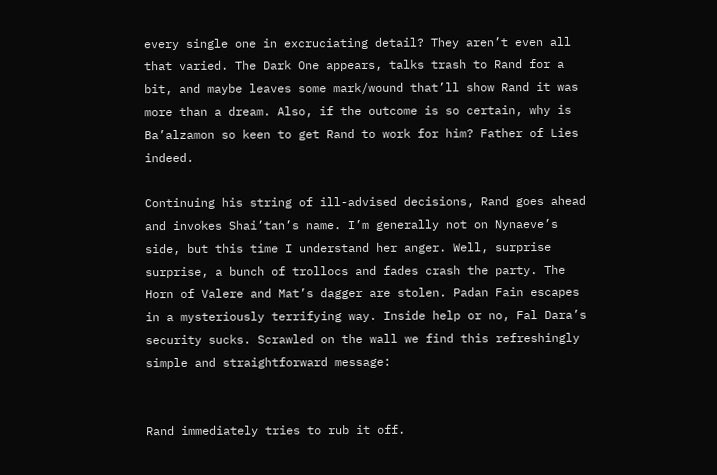every single one in excruciating detail? They aren’t even all that varied. The Dark One appears, talks trash to Rand for a bit, and maybe leaves some mark/wound that’ll show Rand it was more than a dream. Also, if the outcome is so certain, why is Ba’alzamon so keen to get Rand to work for him? Father of Lies indeed.

Continuing his string of ill-advised decisions, Rand goes ahead and invokes Shai’tan’s name. I’m generally not on Nynaeve’s side, but this time I understand her anger. Well, surprise surprise, a bunch of trollocs and fades crash the party. The Horn of Valere and Mat’s dagger are stolen. Padan Fain escapes in a mysteriously terrifying way. Inside help or no, Fal Dara’s security sucks. Scrawled on the wall we find this refreshingly simple and straightforward message:


Rand immediately tries to rub it off.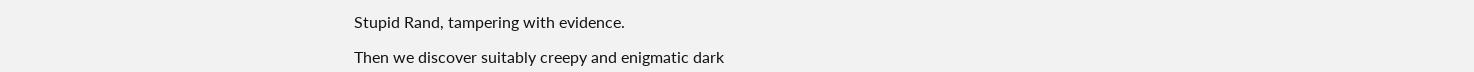Stupid Rand, tampering with evidence.

Then we discover suitably creepy and enigmatic dark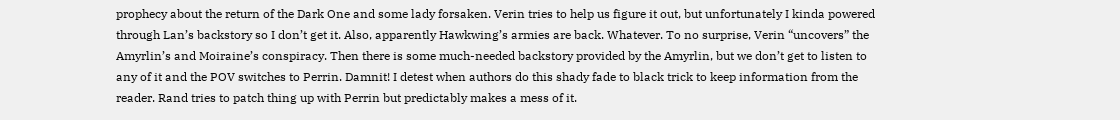prophecy about the return of the Dark One and some lady forsaken. Verin tries to help us figure it out, but unfortunately I kinda powered through Lan’s backstory so I don’t get it. Also, apparently Hawkwing’s armies are back. Whatever. To no surprise, Verin “uncovers” the Amyrlin’s and Moiraine’s conspiracy. Then there is some much-needed backstory provided by the Amyrlin, but we don’t get to listen to any of it and the POV switches to Perrin. Damnit! I detest when authors do this shady fade to black trick to keep information from the reader. Rand tries to patch thing up with Perrin but predictably makes a mess of it.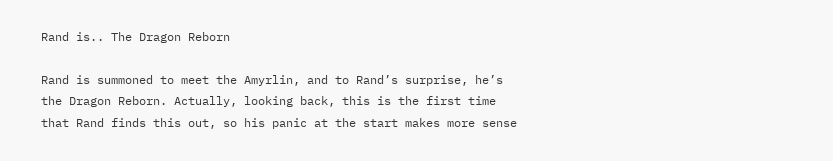Rand is.. The Dragon Reborn

Rand is summoned to meet the Amyrlin, and to Rand’s surprise, he’s the Dragon Reborn. Actually, looking back, this is the first time that Rand finds this out, so his panic at the start makes more sense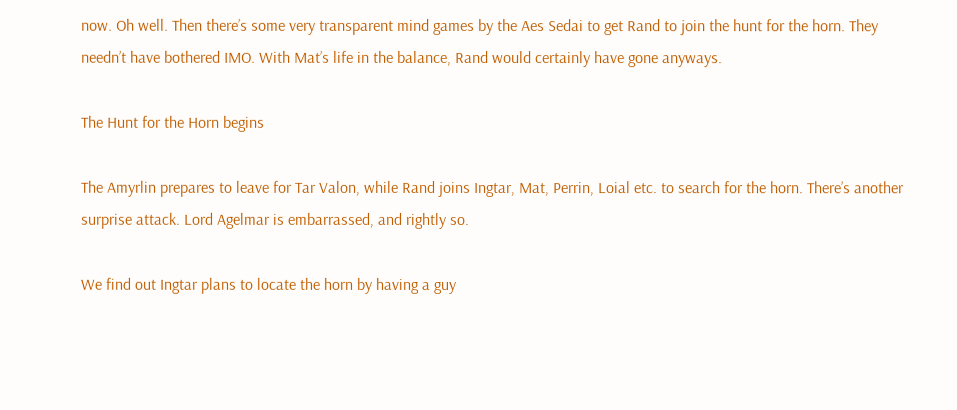now. Oh well. Then there’s some very transparent mind games by the Aes Sedai to get Rand to join the hunt for the horn. They needn’t have bothered IMO. With Mat’s life in the balance, Rand would certainly have gone anyways.

The Hunt for the Horn begins

The Amyrlin prepares to leave for Tar Valon, while Rand joins Ingtar, Mat, Perrin, Loial etc. to search for the horn. There’s another surprise attack. Lord Agelmar is embarrassed, and rightly so.

We find out Ingtar plans to locate the horn by having a guy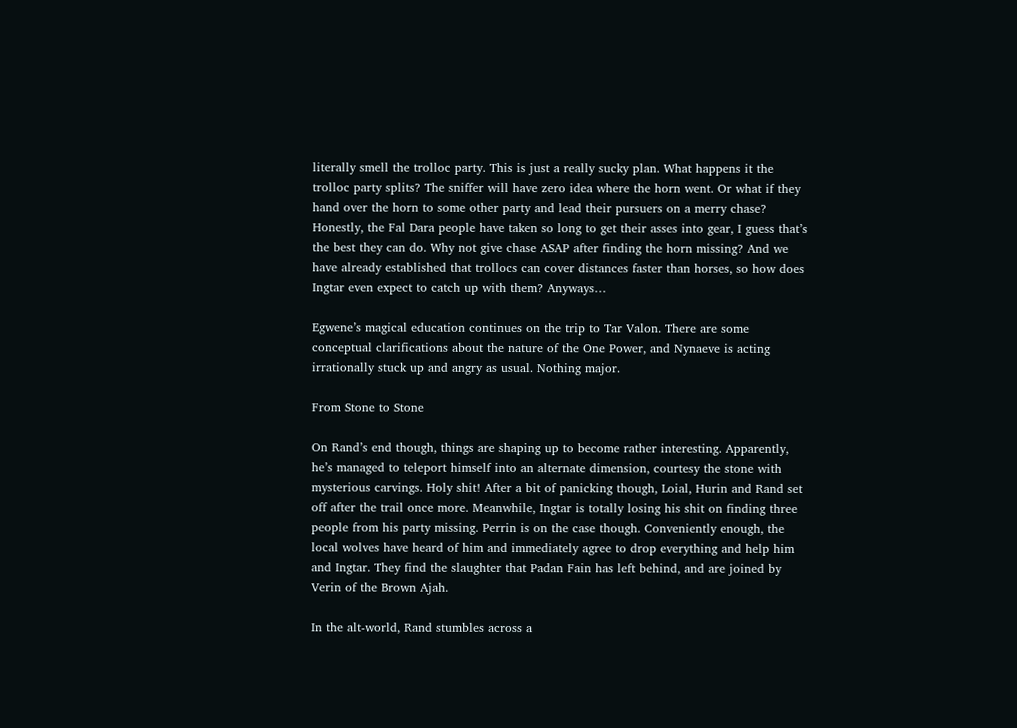literally smell the trolloc party. This is just a really sucky plan. What happens it the trolloc party splits? The sniffer will have zero idea where the horn went. Or what if they hand over the horn to some other party and lead their pursuers on a merry chase? Honestly, the Fal Dara people have taken so long to get their asses into gear, I guess that’s the best they can do. Why not give chase ASAP after finding the horn missing? And we have already established that trollocs can cover distances faster than horses, so how does Ingtar even expect to catch up with them? Anyways…

Egwene’s magical education continues on the trip to Tar Valon. There are some conceptual clarifications about the nature of the One Power, and Nynaeve is acting irrationally stuck up and angry as usual. Nothing major.

From Stone to Stone

On Rand’s end though, things are shaping up to become rather interesting. Apparently, he’s managed to teleport himself into an alternate dimension, courtesy the stone with mysterious carvings. Holy shit! After a bit of panicking though, Loial, Hurin and Rand set off after the trail once more. Meanwhile, Ingtar is totally losing his shit on finding three people from his party missing. Perrin is on the case though. Conveniently enough, the local wolves have heard of him and immediately agree to drop everything and help him and Ingtar. They find the slaughter that Padan Fain has left behind, and are joined by Verin of the Brown Ajah.

In the alt-world, Rand stumbles across a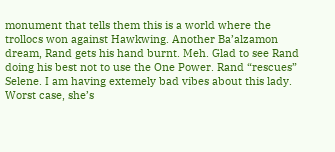monument that tells them this is a world where the trollocs won against Hawkwing. Another Ba’alzamon dream, Rand gets his hand burnt. Meh. Glad to see Rand doing his best not to use the One Power. Rand “rescues” Selene. I am having extemely bad vibes about this lady. Worst case, she’s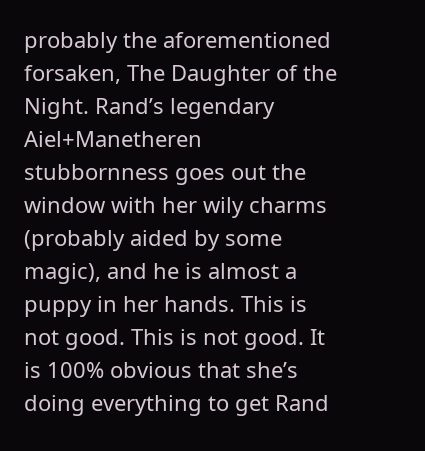probably the aforementioned forsaken, The Daughter of the Night. Rand’s legendary Aiel+Manetheren stubbornness goes out the window with her wily charms (probably aided by some magic), and he is almost a puppy in her hands. This is not good. This is not good. It is 100% obvious that she’s doing everything to get Rand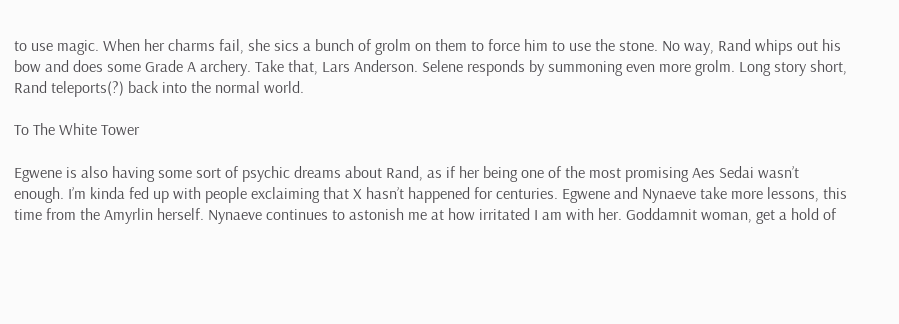to use magic. When her charms fail, she sics a bunch of grolm on them to force him to use the stone. No way, Rand whips out his bow and does some Grade A archery. Take that, Lars Anderson. Selene responds by summoning even more grolm. Long story short, Rand teleports(?) back into the normal world.

To The White Tower

Egwene is also having some sort of psychic dreams about Rand, as if her being one of the most promising Aes Sedai wasn’t enough. I’m kinda fed up with people exclaiming that X hasn’t happened for centuries. Egwene and Nynaeve take more lessons, this time from the Amyrlin herself. Nynaeve continues to astonish me at how irritated I am with her. Goddamnit woman, get a hold of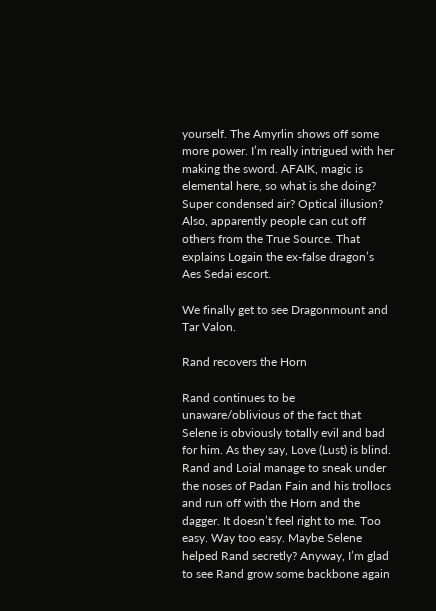yourself. The Amyrlin shows off some more power. I’m really intrigued with her making the sword. AFAIK, magic is elemental here, so what is she doing? Super condensed air? Optical illusion? Also, apparently people can cut off others from the True Source. That explains Logain the ex-false dragon’s Aes Sedai escort.

We finally get to see Dragonmount and Tar Valon.

Rand recovers the Horn

Rand continues to be unaware/oblivious of the fact that Selene is obviously totally evil and bad for him. As they say, Love (Lust) is blind. Rand and Loial manage to sneak under the noses of Padan Fain and his trollocs and run off with the Horn and the dagger. It doesn’t feel right to me. Too easy. Way too easy. Maybe Selene helped Rand secretly? Anyway, I’m glad to see Rand grow some backbone again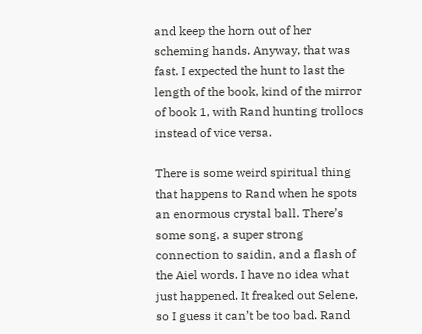and keep the horn out of her scheming hands. Anyway, that was fast. I expected the hunt to last the length of the book, kind of the mirror of book 1, with Rand hunting trollocs instead of vice versa.

There is some weird spiritual thing that happens to Rand when he spots an enormous crystal ball. There’s some song, a super strong connection to saidin, and a flash of the Aiel words. I have no idea what just happened. It freaked out Selene, so I guess it can’t be too bad. Rand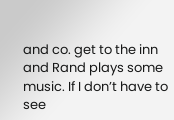and co. get to the inn and Rand plays some music. If I don’t have to see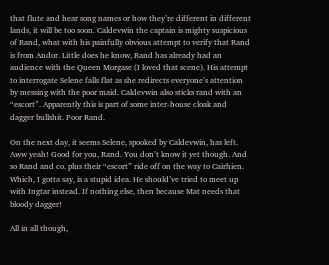that flute and hear song names or how they’re different in different lands, it will be too soon. Caldevwin the captain is mighty suspicious of Rand, what with his painfully obvious attempt to verify that Rand is from Andor. Little does he know, Rand has already had an audience with the Queen Morgase (I loved that scene). His attempt to interrogate Selene falls flat as she redirects everyone’s attention by messing with the poor maid. Caldevwin also sticks rand with an “escort”. Apparently this is part of some inter-house cloak and dagger bullshit. Poor Rand.

On the next day, it seems Selene, spooked by Caldevwin, has left. Aww yeah! Good for you, Rand. You don’t know it yet though. And so Rand and co. plus their “escort” ride off on the way to Cairhien. Which, I gotta say, is a stupid idea. He should’ve tried to meet up with Ingtar instead. If nothing else, then because Mat needs that bloody dagger!

All in all though,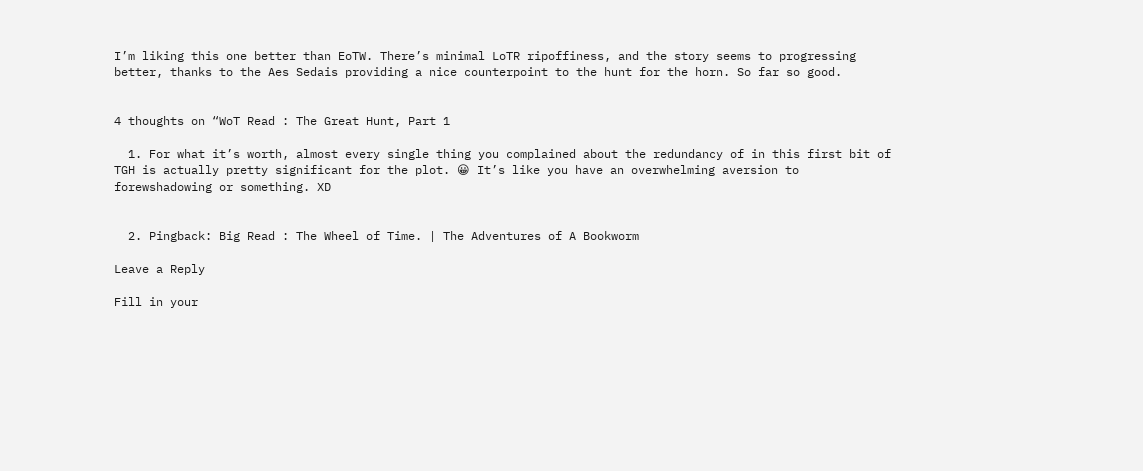I’m liking this one better than EoTW. There’s minimal LoTR ripoffiness, and the story seems to progressing better, thanks to the Aes Sedais providing a nice counterpoint to the hunt for the horn. So far so good.


4 thoughts on “WoT Read : The Great Hunt, Part 1

  1. For what it’s worth, almost every single thing you complained about the redundancy of in this first bit of TGH is actually pretty significant for the plot. 😀 It’s like you have an overwhelming aversion to forewshadowing or something. XD


  2. Pingback: Big Read : The Wheel of Time. | The Adventures of A Bookworm

Leave a Reply

Fill in your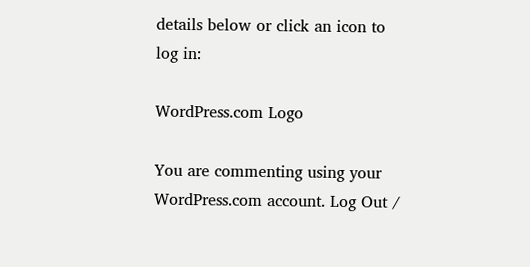details below or click an icon to log in:

WordPress.com Logo

You are commenting using your WordPress.com account. Log Out /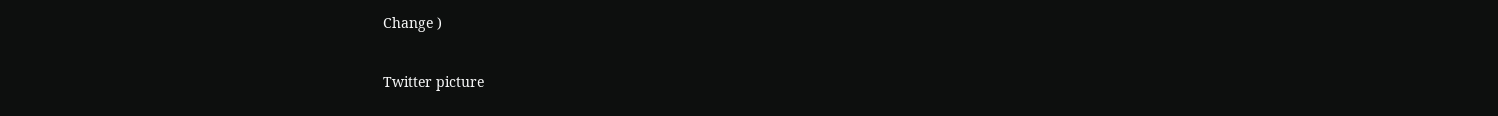Change )

Twitter picture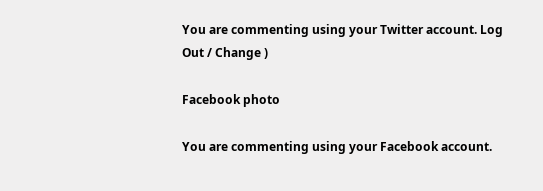You are commenting using your Twitter account. Log Out / Change )

Facebook photo

You are commenting using your Facebook account.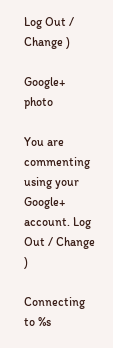Log Out / Change )

Google+ photo

You are commenting using your Google+ account. Log Out / Change )

Connecting to %s